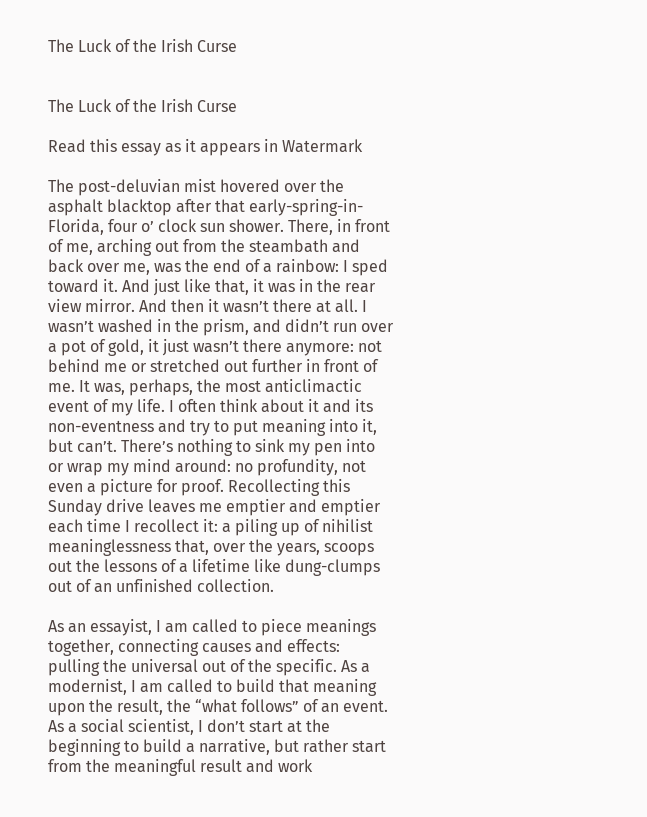The Luck of the Irish Curse


The Luck of the Irish Curse

Read this essay as it appears in Watermark

The post-deluvian mist hovered over the asphalt blacktop after that early-spring-in-Florida, four o’ clock sun shower. There, in front of me, arching out from the steambath and back over me, was the end of a rainbow: I sped toward it. And just like that, it was in the rear view mirror. And then it wasn’t there at all. I wasn’t washed in the prism, and didn’t run over a pot of gold, it just wasn’t there anymore: not behind me or stretched out further in front of me. It was, perhaps, the most anticlimactic event of my life. I often think about it and its non-eventness and try to put meaning into it, but can’t. There’s nothing to sink my pen into or wrap my mind around: no profundity, not even a picture for proof. Recollecting this Sunday drive leaves me emptier and emptier each time I recollect it: a piling up of nihilist meaninglessness that, over the years, scoops out the lessons of a lifetime like dung-clumps out of an unfinished collection.

As an essayist, I am called to piece meanings together, connecting causes and effects: pulling the universal out of the specific. As a modernist, I am called to build that meaning upon the result, the “what follows” of an event. As a social scientist, I don’t start at the beginning to build a narrative, but rather start from the meaningful result and work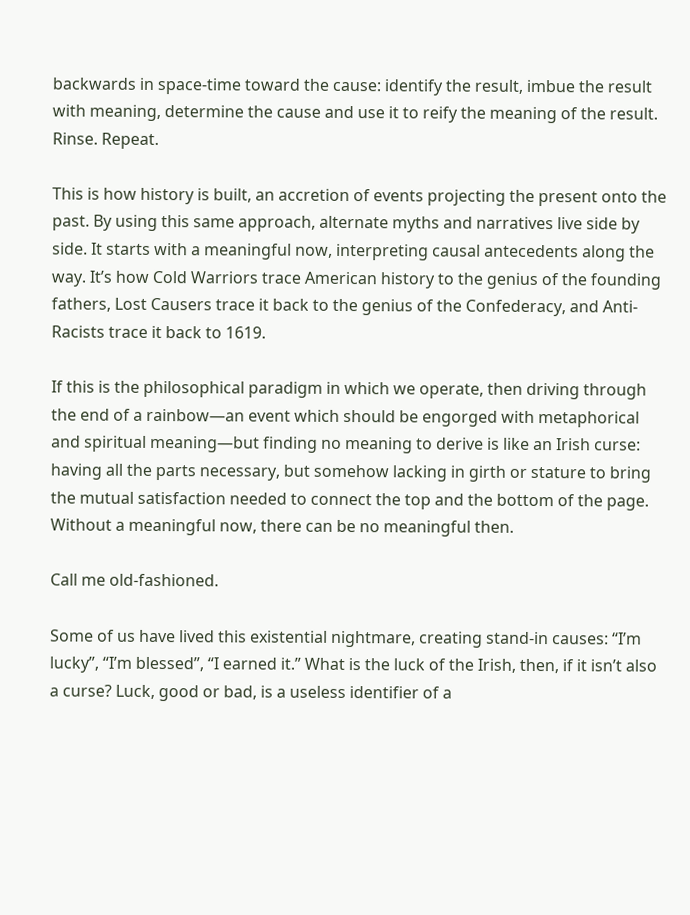backwards in space-time toward the cause: identify the result, imbue the result with meaning, determine the cause and use it to reify the meaning of the result. Rinse. Repeat.

This is how history is built, an accretion of events projecting the present onto the past. By using this same approach, alternate myths and narratives live side by side. It starts with a meaningful now, interpreting causal antecedents along the way. It’s how Cold Warriors trace American history to the genius of the founding fathers, Lost Causers trace it back to the genius of the Confederacy, and Anti-Racists trace it back to 1619.

If this is the philosophical paradigm in which we operate, then driving through the end of a rainbow—an event which should be engorged with metaphorical and spiritual meaning—but finding no meaning to derive is like an Irish curse: having all the parts necessary, but somehow lacking in girth or stature to bring the mutual satisfaction needed to connect the top and the bottom of the page. Without a meaningful now, there can be no meaningful then.

Call me old-fashioned.

Some of us have lived this existential nightmare, creating stand-in causes: “I’m lucky”, “I’m blessed”, “I earned it.” What is the luck of the Irish, then, if it isn’t also a curse? Luck, good or bad, is a useless identifier of a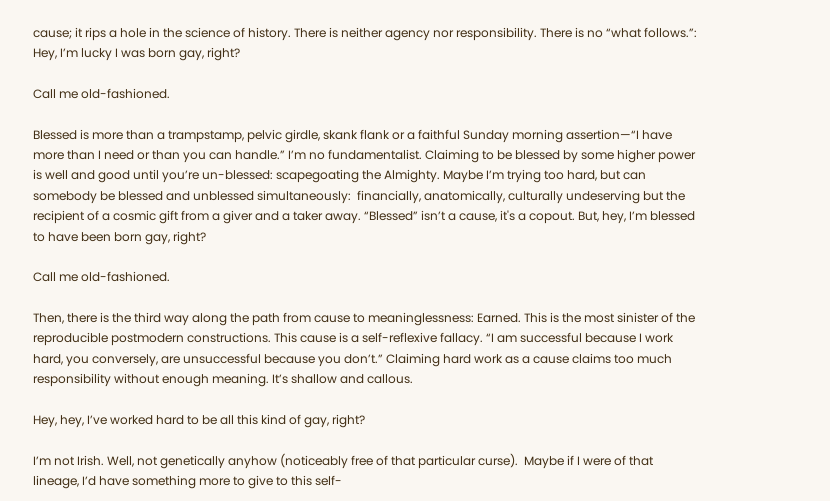cause; it rips a hole in the science of history. There is neither agency nor responsibility. There is no “what follows.”: Hey, I’m lucky I was born gay, right?

Call me old-fashioned.

Blessed is more than a trampstamp, pelvic girdle, skank flank or a faithful Sunday morning assertion—“I have more than I need or than you can handle.” I’m no fundamentalist. Claiming to be blessed by some higher power is well and good until you’re un-blessed: scapegoating the Almighty. Maybe I’m trying too hard, but can somebody be blessed and unblessed simultaneously:  financially, anatomically, culturally undeserving but the recipient of a cosmic gift from a giver and a taker away. “Blessed” isn’t a cause, it's a copout. But, hey, I’m blessed to have been born gay, right?

Call me old-fashioned.

Then, there is the third way along the path from cause to meaninglessness: Earned. This is the most sinister of the reproducible postmodern constructions. This cause is a self-reflexive fallacy. “I am successful because I work hard, you conversely, are unsuccessful because you don’t.” Claiming hard work as a cause claims too much responsibility without enough meaning. It’s shallow and callous.

Hey, hey, I’ve worked hard to be all this kind of gay, right?

I’m not Irish. Well, not genetically anyhow (noticeably free of that particular curse).  Maybe if I were of that lineage, I’d have something more to give to this self-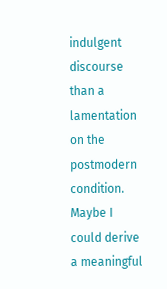indulgent discourse than a lamentation on the postmodern condition. Maybe I could derive a meaningful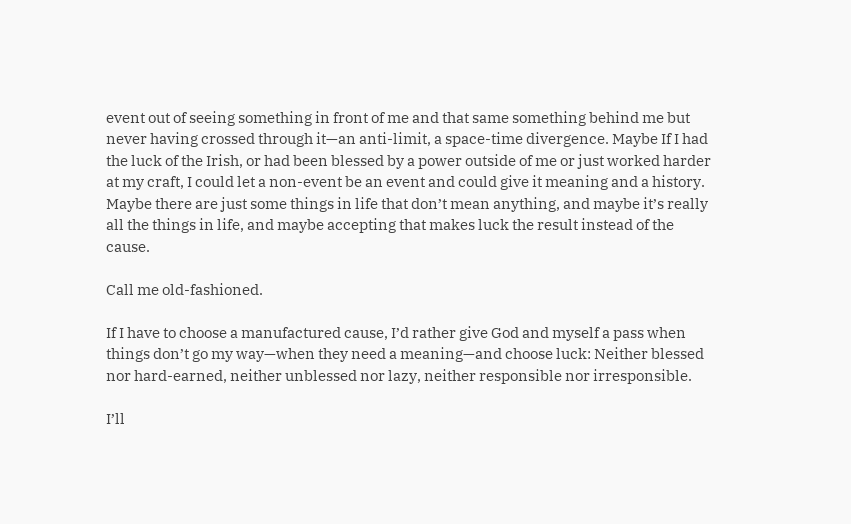event out of seeing something in front of me and that same something behind me but never having crossed through it—an anti-limit, a space-time divergence. Maybe If I had the luck of the Irish, or had been blessed by a power outside of me or just worked harder at my craft, I could let a non-event be an event and could give it meaning and a history. Maybe there are just some things in life that don’t mean anything, and maybe it’s really all the things in life, and maybe accepting that makes luck the result instead of the cause.

Call me old-fashioned.

If I have to choose a manufactured cause, I’d rather give God and myself a pass when things don’t go my way—when they need a meaning—and choose luck: Neither blessed nor hard-earned, neither unblessed nor lazy, neither responsible nor irresponsible.

I’ll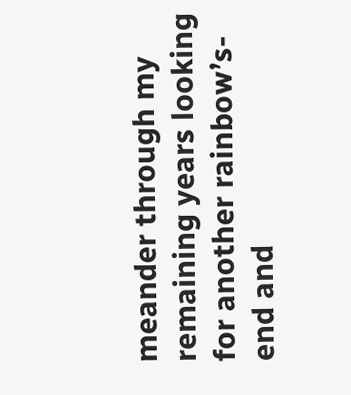meander through my remaining years looking for another rainbow’s-end and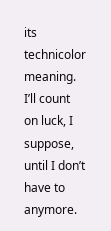its technicolor meaning. I’ll count on luck, I suppose, until I don’t have to anymore.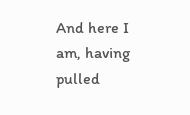And here I am, having pulled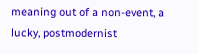meaning out of a non-event, a lucky, postmodernist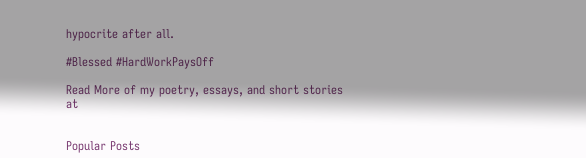hypocrite after all.

#Blessed #HardWorkPaysOff

Read More of my poetry, essays, and short stories at


Popular Posts